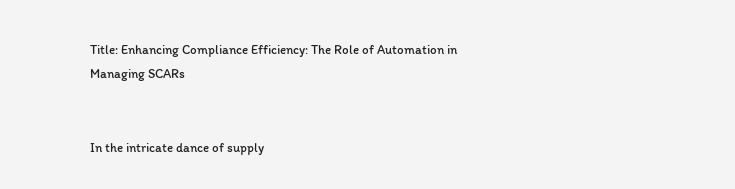Title: Enhancing Compliance Efficiency: The Role of Automation in Managing SCARs


In the intricate dance of supply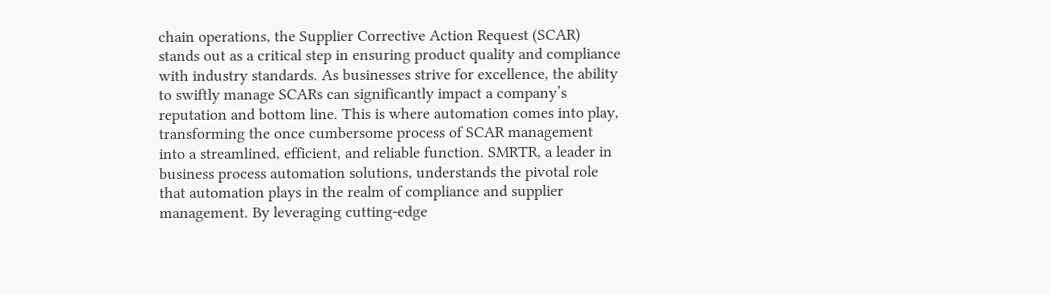chain operations, the Supplier Corrective Action Request (SCAR) stands out as a critical step in ensuring product quality and compliance with industry standards. As businesses strive for excellence, the ability to swiftly manage SCARs can significantly impact a company’s reputation and bottom line. This is where automation comes into play, transforming the once cumbersome process of SCAR management into a streamlined, efficient, and reliable function. SMRTR, a leader in business process automation solutions, understands the pivotal role that automation plays in the realm of compliance and supplier management. By leveraging cutting-edge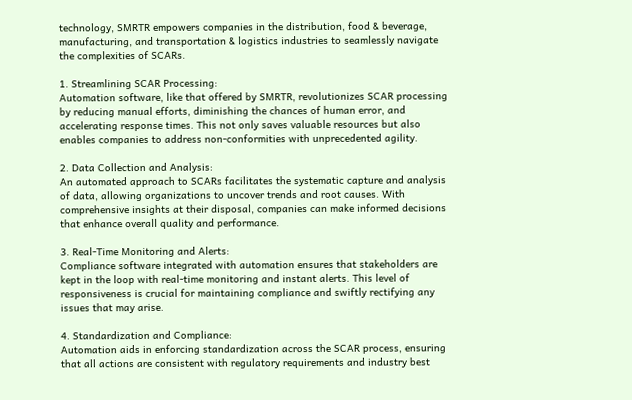technology, SMRTR empowers companies in the distribution, food & beverage, manufacturing, and transportation & logistics industries to seamlessly navigate the complexities of SCARs.

1. Streamlining SCAR Processing:
Automation software, like that offered by SMRTR, revolutionizes SCAR processing by reducing manual efforts, diminishing the chances of human error, and accelerating response times. This not only saves valuable resources but also enables companies to address non-conformities with unprecedented agility.

2. Data Collection and Analysis:
An automated approach to SCARs facilitates the systematic capture and analysis of data, allowing organizations to uncover trends and root causes. With comprehensive insights at their disposal, companies can make informed decisions that enhance overall quality and performance.

3. Real-Time Monitoring and Alerts:
Compliance software integrated with automation ensures that stakeholders are kept in the loop with real-time monitoring and instant alerts. This level of responsiveness is crucial for maintaining compliance and swiftly rectifying any issues that may arise.

4. Standardization and Compliance:
Automation aids in enforcing standardization across the SCAR process, ensuring that all actions are consistent with regulatory requirements and industry best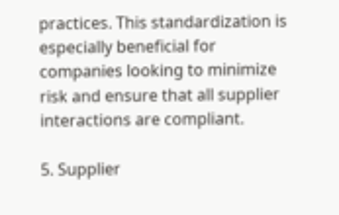practices. This standardization is especially beneficial for companies looking to minimize risk and ensure that all supplier interactions are compliant.

5. Supplier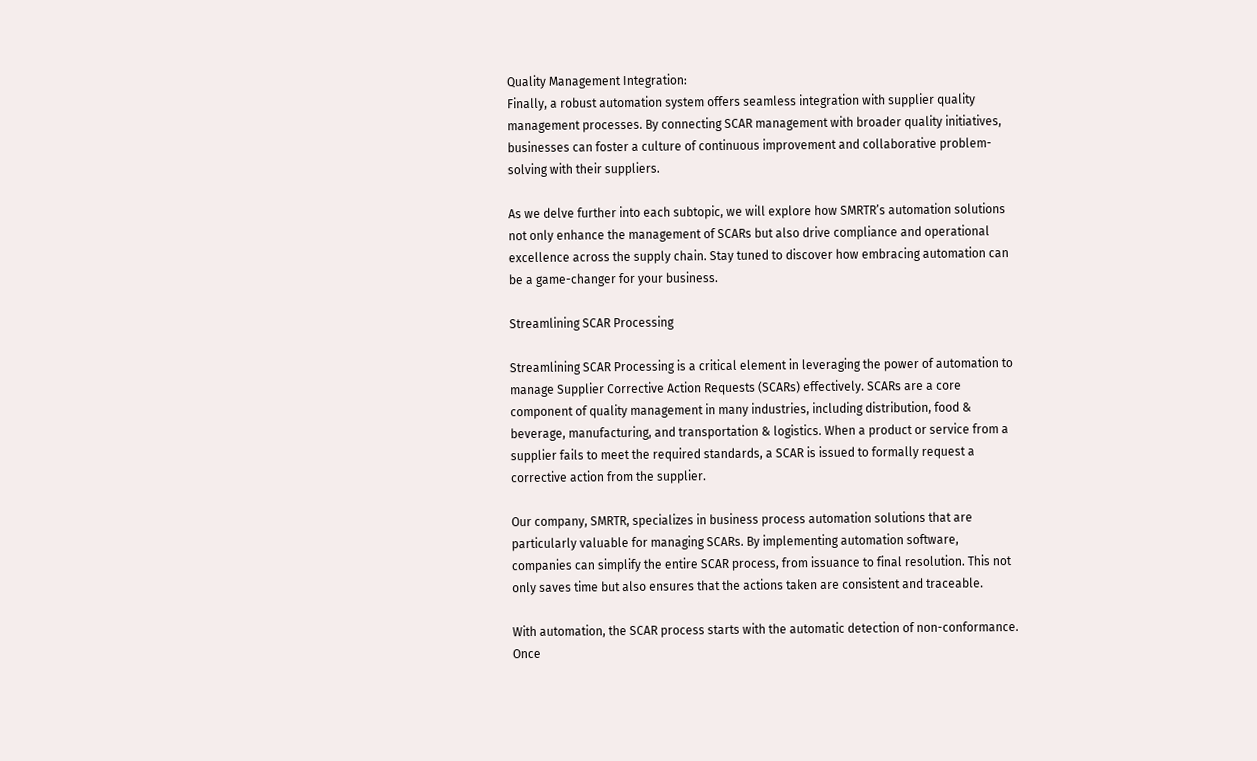Quality Management Integration:
Finally, a robust automation system offers seamless integration with supplier quality management processes. By connecting SCAR management with broader quality initiatives, businesses can foster a culture of continuous improvement and collaborative problem-solving with their suppliers.

As we delve further into each subtopic, we will explore how SMRTR’s automation solutions not only enhance the management of SCARs but also drive compliance and operational excellence across the supply chain. Stay tuned to discover how embracing automation can be a game-changer for your business.

Streamlining SCAR Processing

Streamlining SCAR Processing is a critical element in leveraging the power of automation to manage Supplier Corrective Action Requests (SCARs) effectively. SCARs are a core component of quality management in many industries, including distribution, food & beverage, manufacturing, and transportation & logistics. When a product or service from a supplier fails to meet the required standards, a SCAR is issued to formally request a corrective action from the supplier.

Our company, SMRTR, specializes in business process automation solutions that are particularly valuable for managing SCARs. By implementing automation software, companies can simplify the entire SCAR process, from issuance to final resolution. This not only saves time but also ensures that the actions taken are consistent and traceable.

With automation, the SCAR process starts with the automatic detection of non-conformance. Once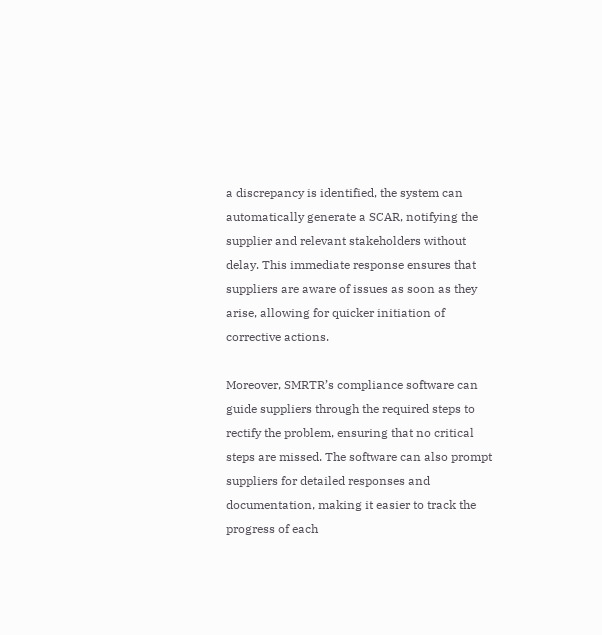a discrepancy is identified, the system can automatically generate a SCAR, notifying the supplier and relevant stakeholders without delay. This immediate response ensures that suppliers are aware of issues as soon as they arise, allowing for quicker initiation of corrective actions.

Moreover, SMRTR’s compliance software can guide suppliers through the required steps to rectify the problem, ensuring that no critical steps are missed. The software can also prompt suppliers for detailed responses and documentation, making it easier to track the progress of each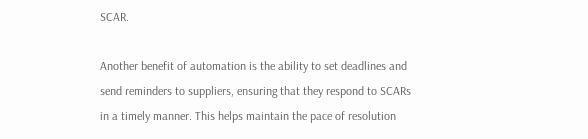SCAR.

Another benefit of automation is the ability to set deadlines and send reminders to suppliers, ensuring that they respond to SCARs in a timely manner. This helps maintain the pace of resolution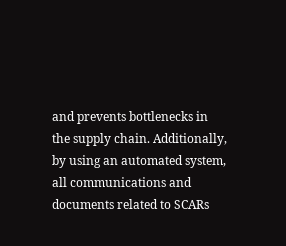and prevents bottlenecks in the supply chain. Additionally, by using an automated system, all communications and documents related to SCARs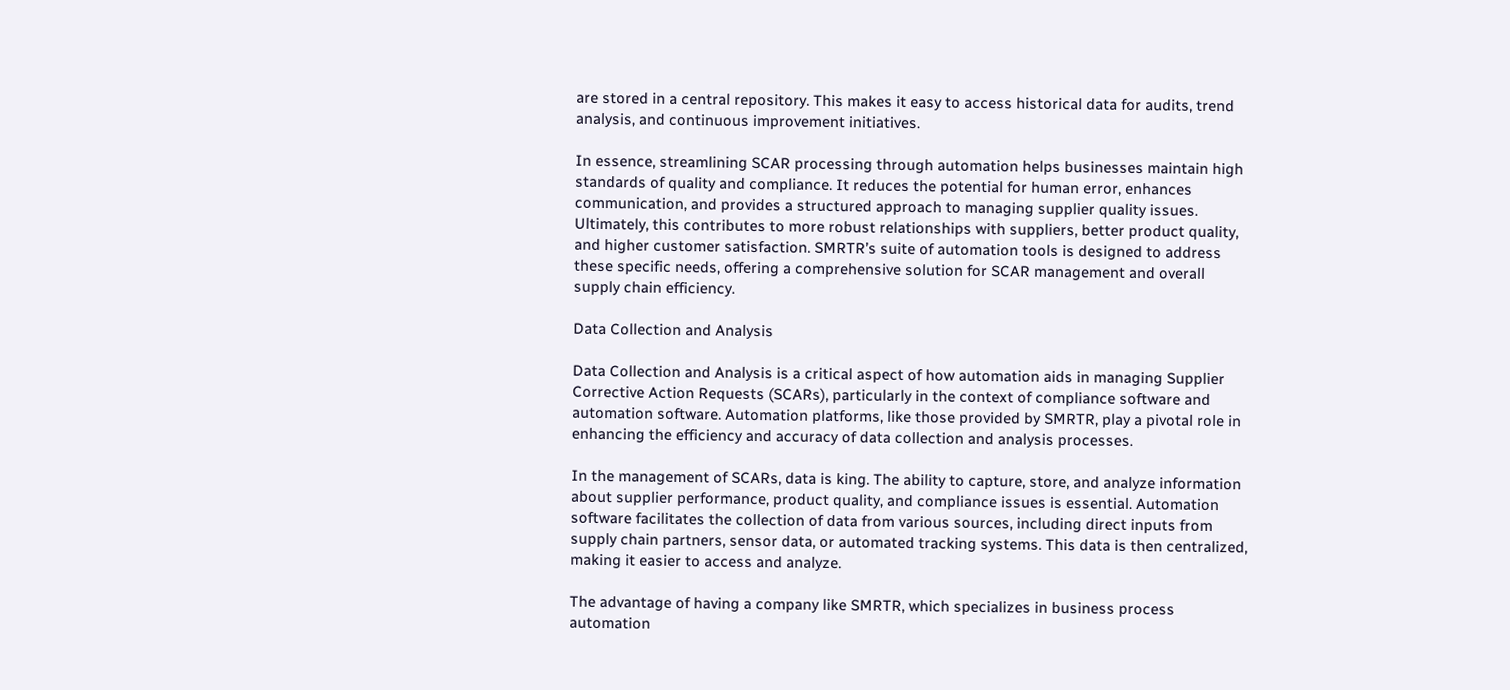are stored in a central repository. This makes it easy to access historical data for audits, trend analysis, and continuous improvement initiatives.

In essence, streamlining SCAR processing through automation helps businesses maintain high standards of quality and compliance. It reduces the potential for human error, enhances communication, and provides a structured approach to managing supplier quality issues. Ultimately, this contributes to more robust relationships with suppliers, better product quality, and higher customer satisfaction. SMRTR’s suite of automation tools is designed to address these specific needs, offering a comprehensive solution for SCAR management and overall supply chain efficiency.

Data Collection and Analysis

Data Collection and Analysis is a critical aspect of how automation aids in managing Supplier Corrective Action Requests (SCARs), particularly in the context of compliance software and automation software. Automation platforms, like those provided by SMRTR, play a pivotal role in enhancing the efficiency and accuracy of data collection and analysis processes.

In the management of SCARs, data is king. The ability to capture, store, and analyze information about supplier performance, product quality, and compliance issues is essential. Automation software facilitates the collection of data from various sources, including direct inputs from supply chain partners, sensor data, or automated tracking systems. This data is then centralized, making it easier to access and analyze.

The advantage of having a company like SMRTR, which specializes in business process automation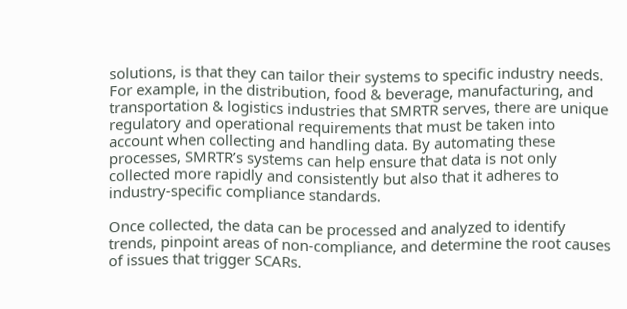solutions, is that they can tailor their systems to specific industry needs. For example, in the distribution, food & beverage, manufacturing, and transportation & logistics industries that SMRTR serves, there are unique regulatory and operational requirements that must be taken into account when collecting and handling data. By automating these processes, SMRTR’s systems can help ensure that data is not only collected more rapidly and consistently but also that it adheres to industry-specific compliance standards.

Once collected, the data can be processed and analyzed to identify trends, pinpoint areas of non-compliance, and determine the root causes of issues that trigger SCARs.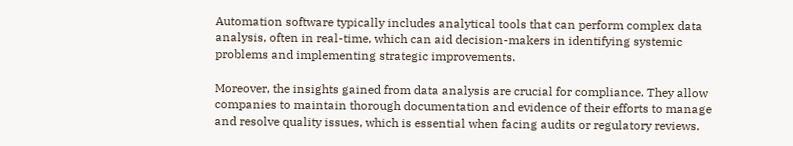Automation software typically includes analytical tools that can perform complex data analysis, often in real-time, which can aid decision-makers in identifying systemic problems and implementing strategic improvements.

Moreover, the insights gained from data analysis are crucial for compliance. They allow companies to maintain thorough documentation and evidence of their efforts to manage and resolve quality issues, which is essential when facing audits or regulatory reviews.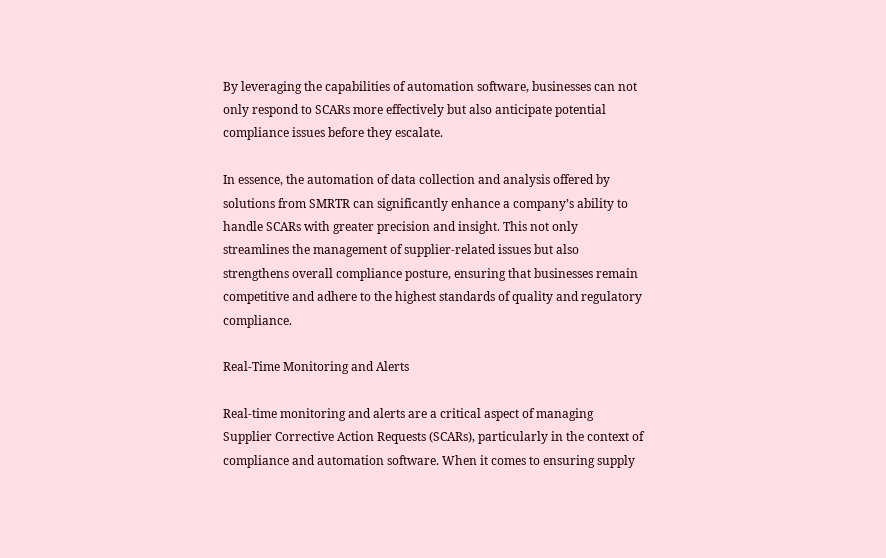By leveraging the capabilities of automation software, businesses can not only respond to SCARs more effectively but also anticipate potential compliance issues before they escalate.

In essence, the automation of data collection and analysis offered by solutions from SMRTR can significantly enhance a company’s ability to handle SCARs with greater precision and insight. This not only streamlines the management of supplier-related issues but also strengthens overall compliance posture, ensuring that businesses remain competitive and adhere to the highest standards of quality and regulatory compliance.

Real-Time Monitoring and Alerts

Real-time monitoring and alerts are a critical aspect of managing Supplier Corrective Action Requests (SCARs), particularly in the context of compliance and automation software. When it comes to ensuring supply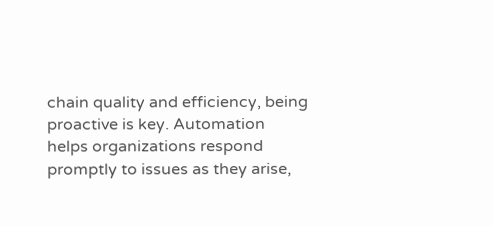chain quality and efficiency, being proactive is key. Automation helps organizations respond promptly to issues as they arise,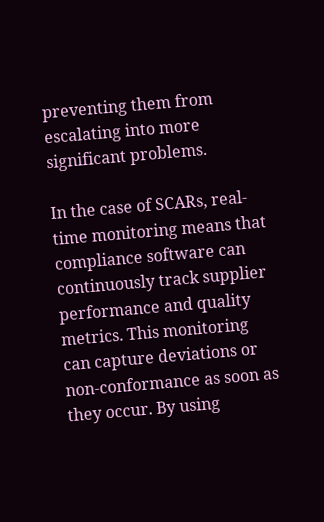preventing them from escalating into more significant problems.

In the case of SCARs, real-time monitoring means that compliance software can continuously track supplier performance and quality metrics. This monitoring can capture deviations or non-conformance as soon as they occur. By using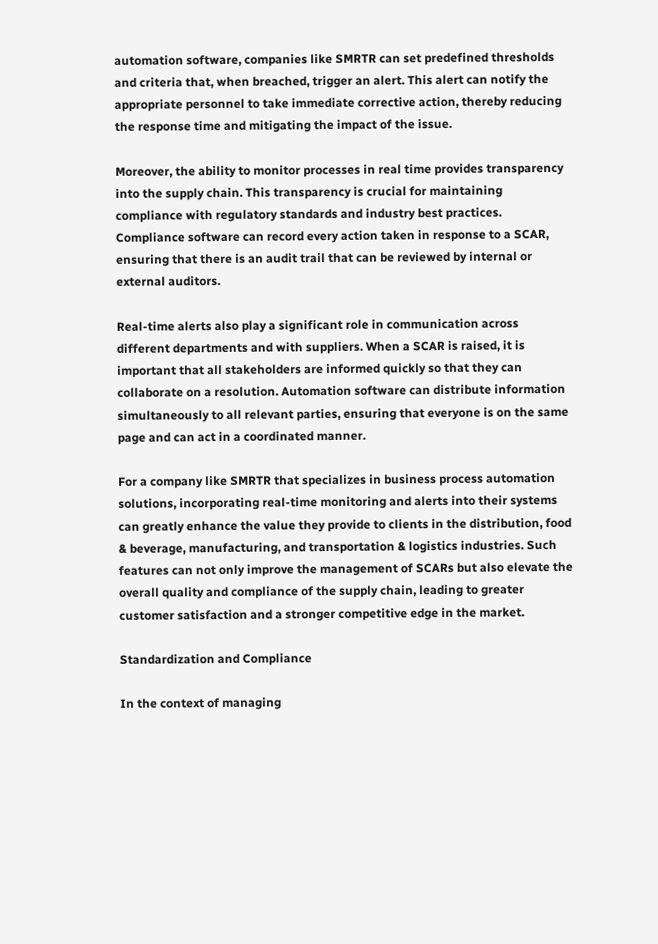automation software, companies like SMRTR can set predefined thresholds and criteria that, when breached, trigger an alert. This alert can notify the appropriate personnel to take immediate corrective action, thereby reducing the response time and mitigating the impact of the issue.

Moreover, the ability to monitor processes in real time provides transparency into the supply chain. This transparency is crucial for maintaining compliance with regulatory standards and industry best practices. Compliance software can record every action taken in response to a SCAR, ensuring that there is an audit trail that can be reviewed by internal or external auditors.

Real-time alerts also play a significant role in communication across different departments and with suppliers. When a SCAR is raised, it is important that all stakeholders are informed quickly so that they can collaborate on a resolution. Automation software can distribute information simultaneously to all relevant parties, ensuring that everyone is on the same page and can act in a coordinated manner.

For a company like SMRTR that specializes in business process automation solutions, incorporating real-time monitoring and alerts into their systems can greatly enhance the value they provide to clients in the distribution, food & beverage, manufacturing, and transportation & logistics industries. Such features can not only improve the management of SCARs but also elevate the overall quality and compliance of the supply chain, leading to greater customer satisfaction and a stronger competitive edge in the market.

Standardization and Compliance

In the context of managing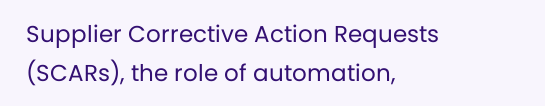Supplier Corrective Action Requests (SCARs), the role of automation,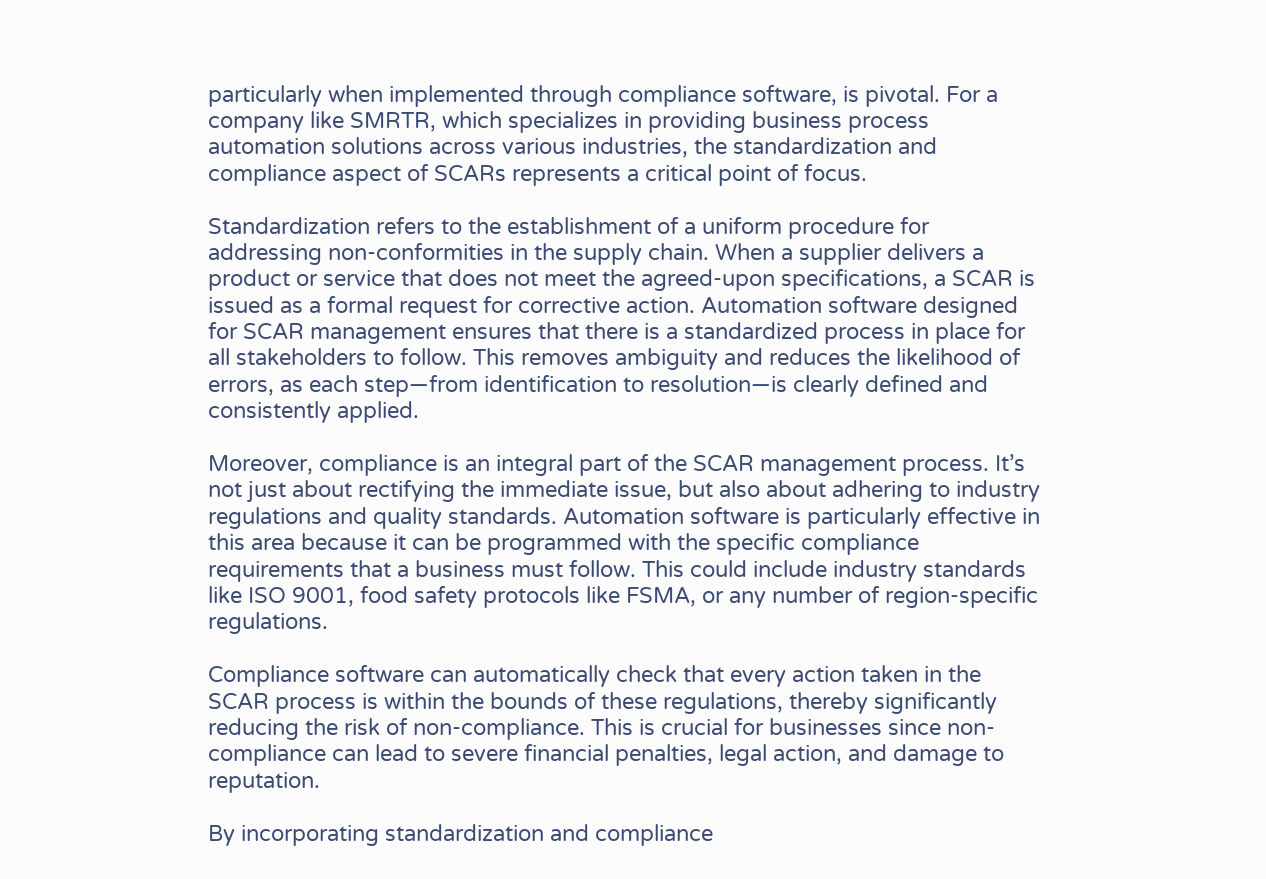particularly when implemented through compliance software, is pivotal. For a company like SMRTR, which specializes in providing business process automation solutions across various industries, the standardization and compliance aspect of SCARs represents a critical point of focus.

Standardization refers to the establishment of a uniform procedure for addressing non-conformities in the supply chain. When a supplier delivers a product or service that does not meet the agreed-upon specifications, a SCAR is issued as a formal request for corrective action. Automation software designed for SCAR management ensures that there is a standardized process in place for all stakeholders to follow. This removes ambiguity and reduces the likelihood of errors, as each step—from identification to resolution—is clearly defined and consistently applied.

Moreover, compliance is an integral part of the SCAR management process. It’s not just about rectifying the immediate issue, but also about adhering to industry regulations and quality standards. Automation software is particularly effective in this area because it can be programmed with the specific compliance requirements that a business must follow. This could include industry standards like ISO 9001, food safety protocols like FSMA, or any number of region-specific regulations.

Compliance software can automatically check that every action taken in the SCAR process is within the bounds of these regulations, thereby significantly reducing the risk of non-compliance. This is crucial for businesses since non-compliance can lead to severe financial penalties, legal action, and damage to reputation.

By incorporating standardization and compliance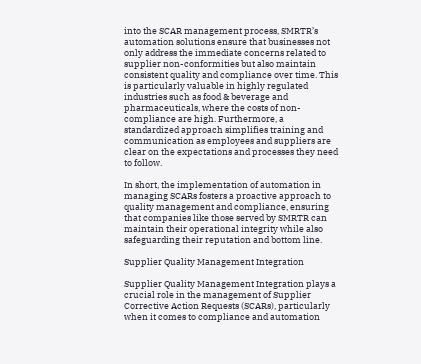into the SCAR management process, SMRTR’s automation solutions ensure that businesses not only address the immediate concerns related to supplier non-conformities but also maintain consistent quality and compliance over time. This is particularly valuable in highly regulated industries such as food & beverage and pharmaceuticals, where the costs of non-compliance are high. Furthermore, a standardized approach simplifies training and communication as employees and suppliers are clear on the expectations and processes they need to follow.

In short, the implementation of automation in managing SCARs fosters a proactive approach to quality management and compliance, ensuring that companies like those served by SMRTR can maintain their operational integrity while also safeguarding their reputation and bottom line.

Supplier Quality Management Integration

Supplier Quality Management Integration plays a crucial role in the management of Supplier Corrective Action Requests (SCARs), particularly when it comes to compliance and automation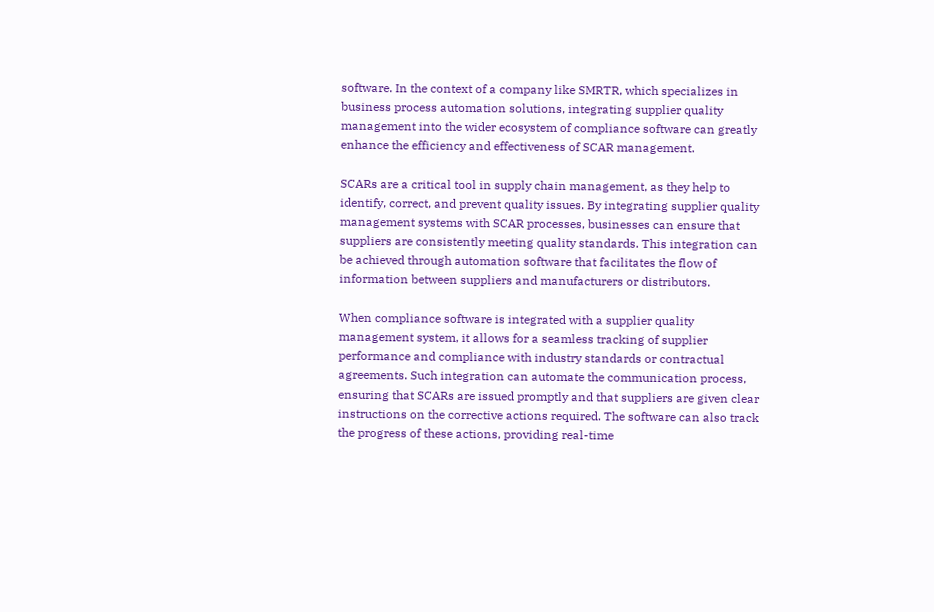software. In the context of a company like SMRTR, which specializes in business process automation solutions, integrating supplier quality management into the wider ecosystem of compliance software can greatly enhance the efficiency and effectiveness of SCAR management.

SCARs are a critical tool in supply chain management, as they help to identify, correct, and prevent quality issues. By integrating supplier quality management systems with SCAR processes, businesses can ensure that suppliers are consistently meeting quality standards. This integration can be achieved through automation software that facilitates the flow of information between suppliers and manufacturers or distributors.

When compliance software is integrated with a supplier quality management system, it allows for a seamless tracking of supplier performance and compliance with industry standards or contractual agreements. Such integration can automate the communication process, ensuring that SCARs are issued promptly and that suppliers are given clear instructions on the corrective actions required. The software can also track the progress of these actions, providing real-time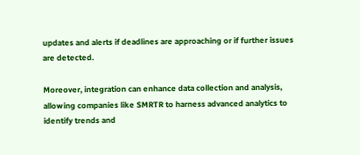updates and alerts if deadlines are approaching or if further issues are detected.

Moreover, integration can enhance data collection and analysis, allowing companies like SMRTR to harness advanced analytics to identify trends and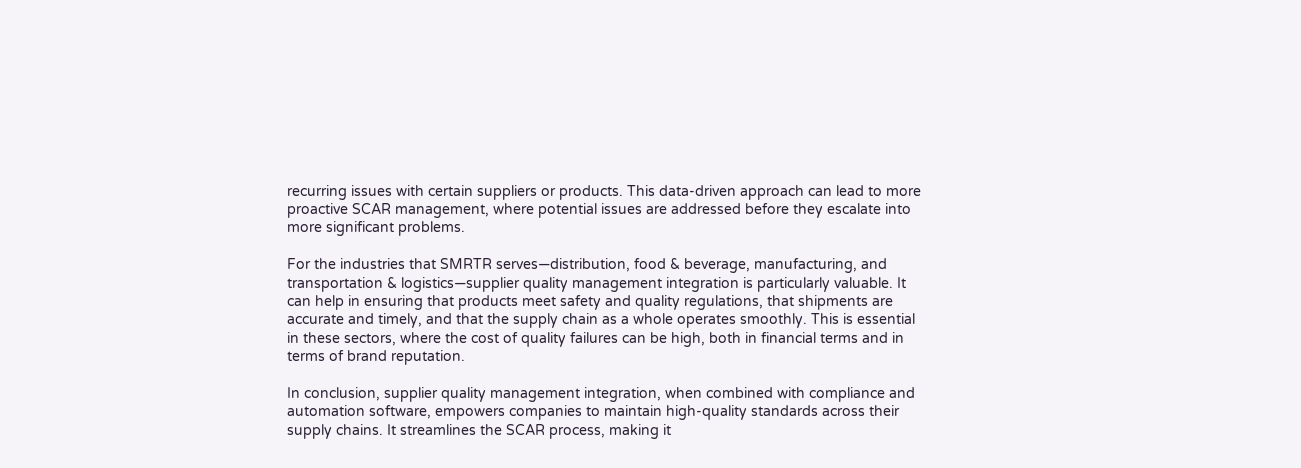recurring issues with certain suppliers or products. This data-driven approach can lead to more proactive SCAR management, where potential issues are addressed before they escalate into more significant problems.

For the industries that SMRTR serves—distribution, food & beverage, manufacturing, and transportation & logistics—supplier quality management integration is particularly valuable. It can help in ensuring that products meet safety and quality regulations, that shipments are accurate and timely, and that the supply chain as a whole operates smoothly. This is essential in these sectors, where the cost of quality failures can be high, both in financial terms and in terms of brand reputation.

In conclusion, supplier quality management integration, when combined with compliance and automation software, empowers companies to maintain high-quality standards across their supply chains. It streamlines the SCAR process, making it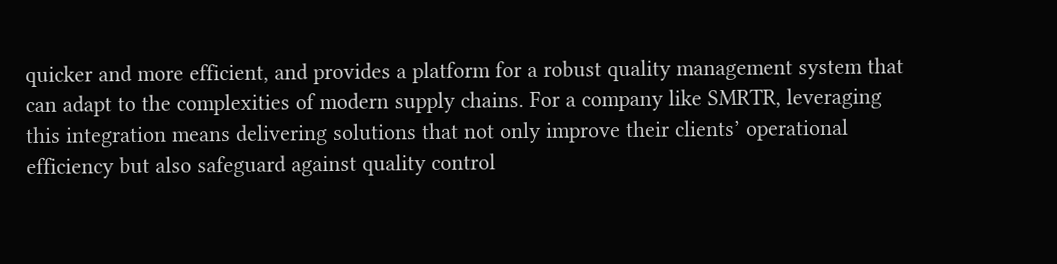quicker and more efficient, and provides a platform for a robust quality management system that can adapt to the complexities of modern supply chains. For a company like SMRTR, leveraging this integration means delivering solutions that not only improve their clients’ operational efficiency but also safeguard against quality control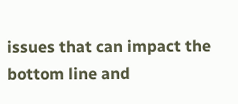issues that can impact the bottom line and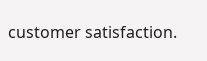customer satisfaction.